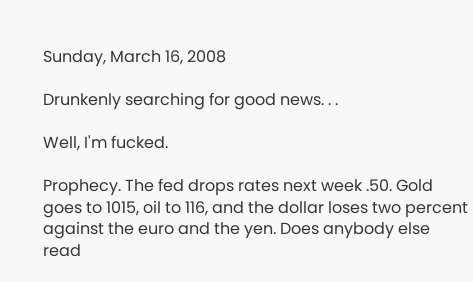Sunday, March 16, 2008

Drunkenly searching for good news. . .

Well, I'm fucked.

Prophecy. The fed drops rates next week .50. Gold goes to 1015, oil to 116, and the dollar loses two percent against the euro and the yen. Does anybody else read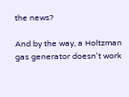the news?

And by the way, a Holtzman gas generator doesn't work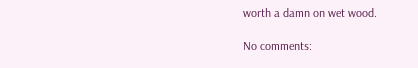worth a damn on wet wood.

No comments: